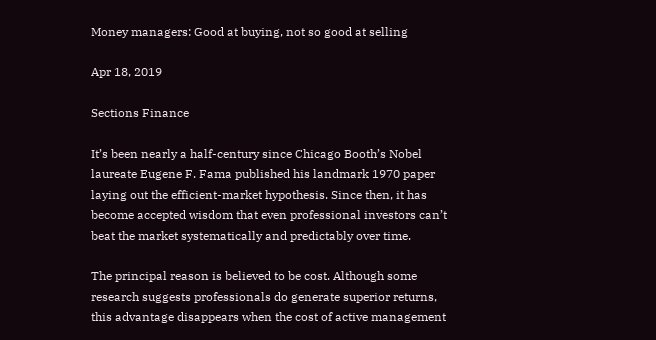Money managers: Good at buying, not so good at selling

Apr 18, 2019

Sections Finance

It’s been nearly a half-century since Chicago Booth’s Nobel laureate Eugene F. Fama published his landmark 1970 paper laying out the efficient-market hypothesis. Since then, it has become accepted wisdom that even professional investors can’t beat the market systematically and predictably over time.

The principal reason is believed to be cost. Although some research suggests professionals do generate superior returns, this advantage disappears when the cost of active management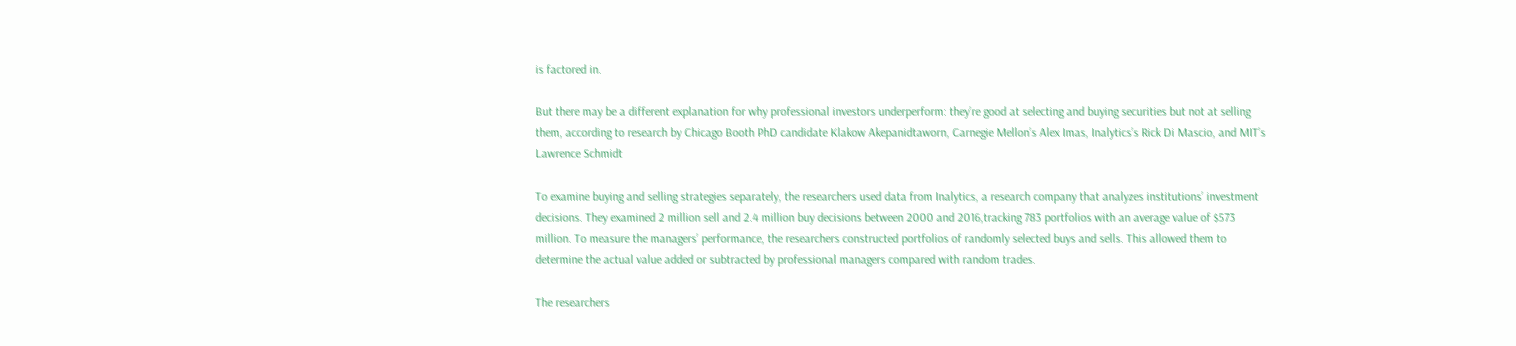is factored in.

But there may be a different explanation for why professional investors underperform: they’re good at selecting and buying securities but not at selling them, according to research by Chicago Booth PhD candidate Klakow Akepanidtaworn, Carnegie Mellon’s Alex Imas, Inalytics’s Rick Di Mascio, and MIT’s Lawrence Schmidt

To examine buying and selling strategies separately, the researchers used data from Inalytics, a research company that analyzes institutions’ investment decisions. They examined 2 million sell and 2.4 million buy decisions between 2000 and 2016,tracking 783 portfolios with an average value of $573 million. To measure the managers’ performance, the researchers constructed portfolios of randomly selected buys and sells. This allowed them to determine the actual value added or subtracted by professional managers compared with random trades.

The researchers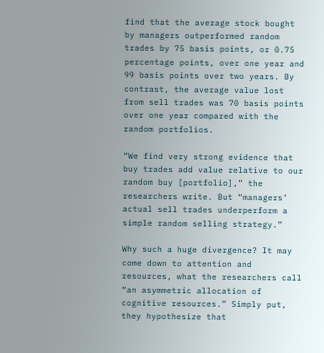find that the average stock bought by managers outperformed random trades by 75 basis points, or 0.75 percentage points, over one year and 99 basis points over two years. By contrast, the average value lost from sell trades was 70 basis points over one year compared with the random portfolios.

“We find very strong evidence that buy trades add value relative to our random buy [portfolio],” the researchers write. But “managers’ actual sell trades underperform a simple random selling strategy.”

Why such a huge divergence? It may come down to attention and resources, what the researchers call “an asymmetric allocation of cognitive resources.” Simply put, they hypothesize that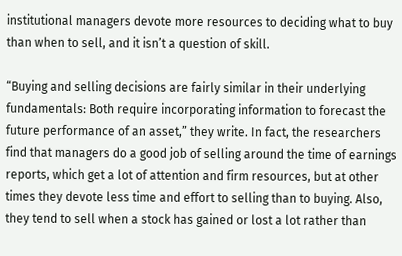institutional managers devote more resources to deciding what to buy than when to sell, and it isn’t a question of skill.

“Buying and selling decisions are fairly similar in their underlying fundamentals: Both require incorporating information to forecast the future performance of an asset,” they write. In fact, the researchers find that managers do a good job of selling around the time of earnings reports, which get a lot of attention and firm resources, but at other times they devote less time and effort to selling than to buying. Also, they tend to sell when a stock has gained or lost a lot rather than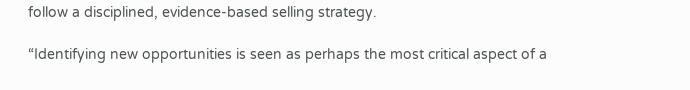follow a disciplined, evidence-based selling strategy.

“Identifying new opportunities is seen as perhaps the most critical aspect of a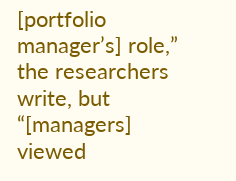[portfolio manager’s] role,” the researchers write, but “[managers] viewed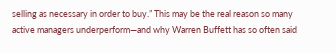selling as necessary in order to buy.” This may be the real reason so many active managers underperform—and why Warren Buffett has so often said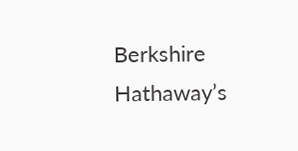Berkshire Hathaway’s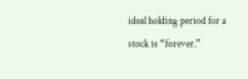ideal holding period for a stock is “forever.”